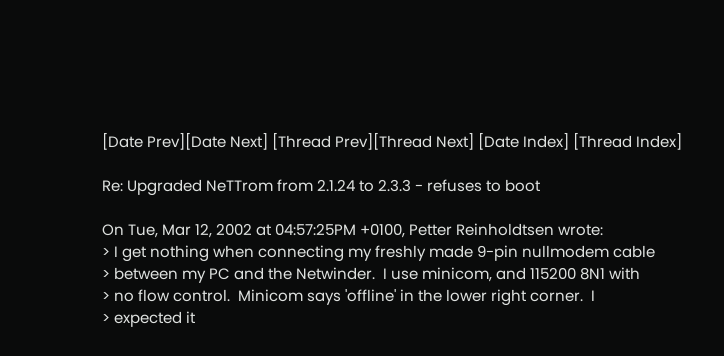[Date Prev][Date Next] [Thread Prev][Thread Next] [Date Index] [Thread Index]

Re: Upgraded NeTTrom from 2.1.24 to 2.3.3 - refuses to boot

On Tue, Mar 12, 2002 at 04:57:25PM +0100, Petter Reinholdtsen wrote:
> I get nothing when connecting my freshly made 9-pin nullmodem cable
> between my PC and the Netwinder.  I use minicom, and 115200 8N1 with
> no flow control.  Minicom says 'offline' in the lower right corner.  I
> expected it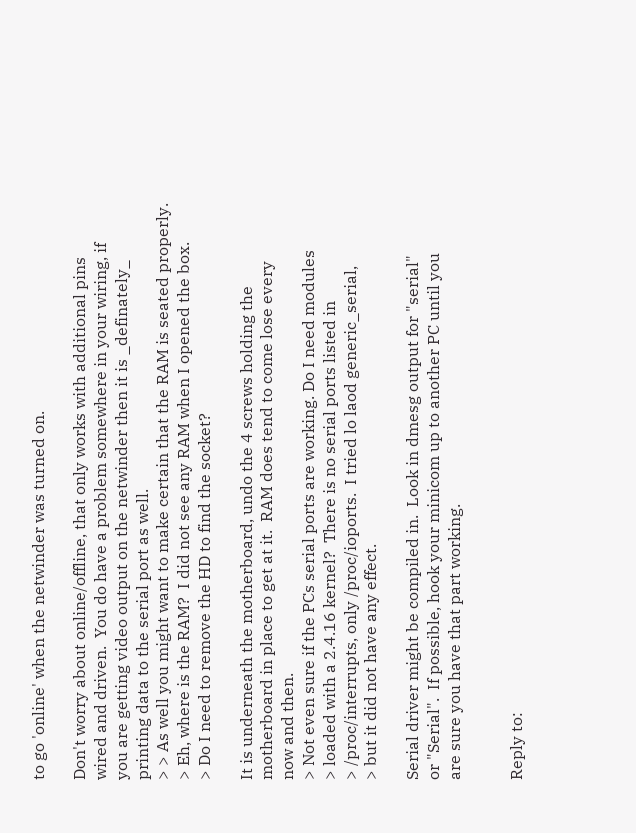to go 'online' when the netwinder was turned on.

Don't worry about online/offline, that only works with additional pins
wired and driven.  You do have a problem somewhere in your wiring, if
you are getting video output on the netwinder then it is _definately_
printing data to the serial port as well.
> > As well you might want to make certain that the RAM is seated properly.
> Eh, where is the RAM?  I did not see any RAM when I opened the box.
> Do I need to remove the HD to find the socket?

It is underneath the motherboard, undo the 4 screws holding the
motherboard in place to get at it.  RAM does tend to come lose every
now and then.
> Not even sure if the PCs serial ports are working. Do I need modules
> loaded with a 2.4.16 kernel?  There is no serial ports listed in
> /proc/interrupts, only /proc/ioports.  I tried lo laod generic_serial,
> but it did not have any effect.

Serial driver might be compiled in.  Look in dmesg output for "serial"
or "Serial".  If possible, hook your minicom up to another PC until you
are sure you have that part working.


Reply to: